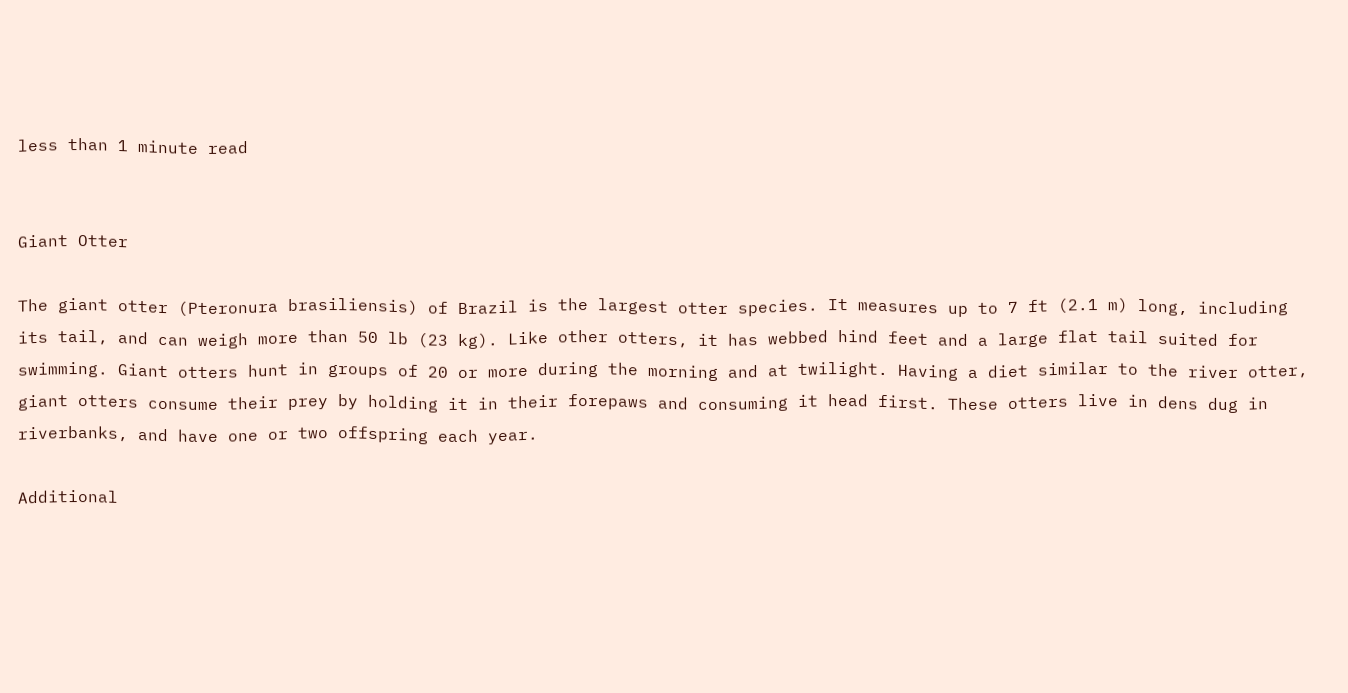less than 1 minute read


Giant Otter

The giant otter (Pteronura brasiliensis) of Brazil is the largest otter species. It measures up to 7 ft (2.1 m) long, including its tail, and can weigh more than 50 lb (23 kg). Like other otters, it has webbed hind feet and a large flat tail suited for swimming. Giant otters hunt in groups of 20 or more during the morning and at twilight. Having a diet similar to the river otter, giant otters consume their prey by holding it in their forepaws and consuming it head first. These otters live in dens dug in riverbanks, and have one or two offspring each year.

Additional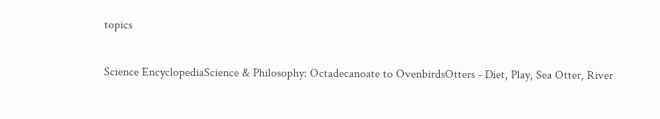topics

Science EncyclopediaScience & Philosophy: Octadecanoate to OvenbirdsOtters - Diet, Play, Sea Otter, River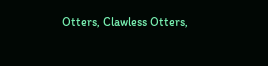Otters, Clawless Otters,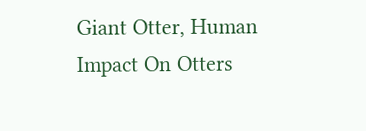Giant Otter, Human Impact On Otters